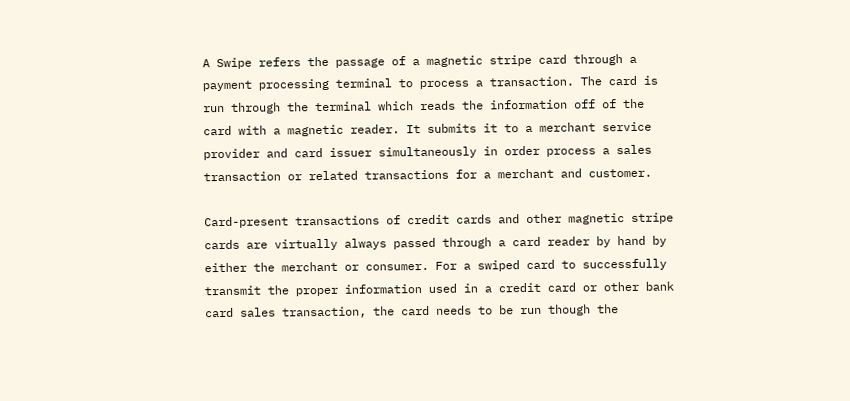A Swipe refers the passage of a magnetic stripe card through a payment processing terminal to process a transaction. The card is run through the terminal which reads the information off of the card with a magnetic reader. It submits it to a merchant service provider and card issuer simultaneously in order process a sales transaction or related transactions for a merchant and customer.

Card-present transactions of credit cards and other magnetic stripe cards are virtually always passed through a card reader by hand by either the merchant or consumer. For a swiped card to successfully transmit the proper information used in a credit card or other bank card sales transaction, the card needs to be run though the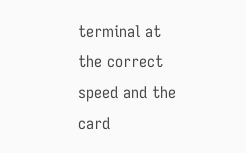terminal at the correct speed and the card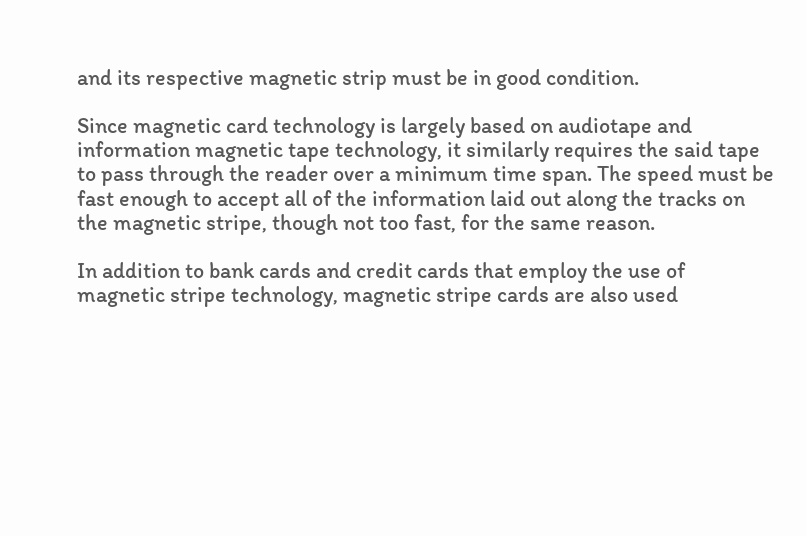and its respective magnetic strip must be in good condition.

Since magnetic card technology is largely based on audiotape and information magnetic tape technology, it similarly requires the said tape to pass through the reader over a minimum time span. The speed must be fast enough to accept all of the information laid out along the tracks on the magnetic stripe, though not too fast, for the same reason.

In addition to bank cards and credit cards that employ the use of magnetic stripe technology, magnetic stripe cards are also used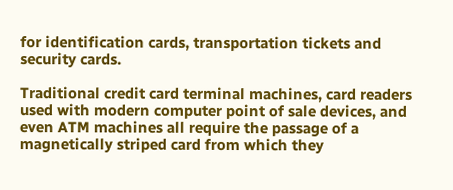for identification cards, transportation tickets and security cards.

Traditional credit card terminal machines, card readers used with modern computer point of sale devices, and even ATM machines all require the passage of a magnetically striped card from which they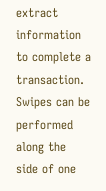extract information to complete a transaction. Swipes can be performed along the side of one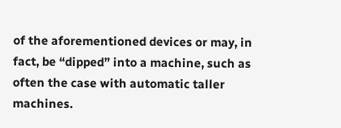of the aforementioned devices or may, in fact, be “dipped” into a machine, such as often the case with automatic taller machines.